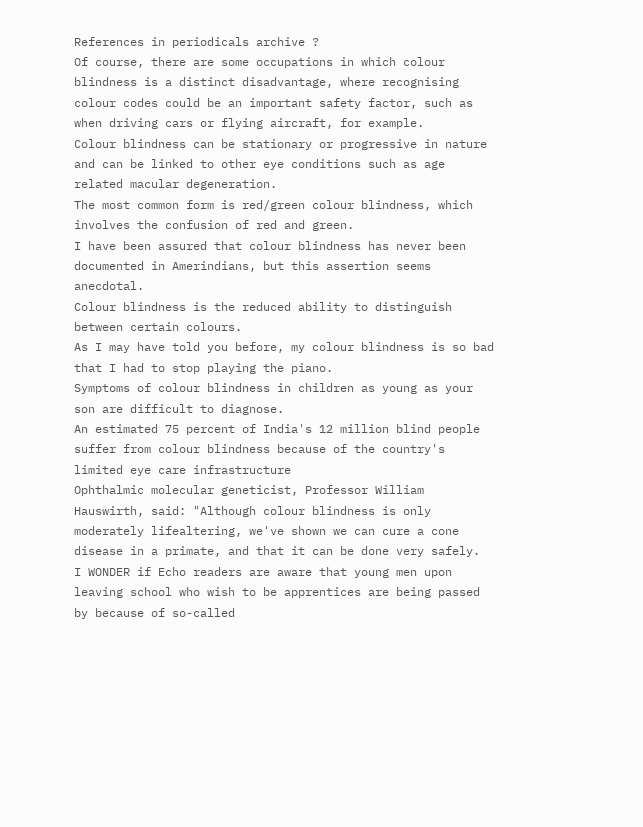References in periodicals archive ?
Of course, there are some occupations in which colour blindness is a distinct disadvantage, where recognising colour codes could be an important safety factor, such as when driving cars or flying aircraft, for example.
Colour blindness can be stationary or progressive in nature and can be linked to other eye conditions such as age related macular degeneration.
The most common form is red/green colour blindness, which involves the confusion of red and green.
I have been assured that colour blindness has never been documented in Amerindians, but this assertion seems anecdotal.
Colour blindness is the reduced ability to distinguish between certain colours.
As I may have told you before, my colour blindness is so bad that I had to stop playing the piano.
Symptoms of colour blindness in children as young as your son are difficult to diagnose.
An estimated 75 percent of India's 12 million blind people suffer from colour blindness because of the country's limited eye care infrastructure
Ophthalmic molecular geneticist, Professor William Hauswirth, said: "Although colour blindness is only moderately lifealtering, we've shown we can cure a cone disease in a primate, and that it can be done very safely.
I WONDER if Echo readers are aware that young men upon leaving school who wish to be apprentices are being passed by because of so-called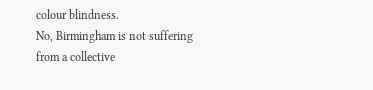colour blindness.
No, Birmingham is not suffering from a collective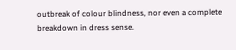outbreak of colour blindness, nor even a complete breakdown in dress sense.